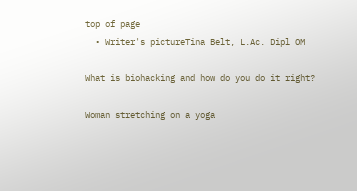top of page
  • Writer's pictureTina Belt, L.Ac. Dipl OM

What is biohacking and how do you do it right?

Woman stretching on a yoga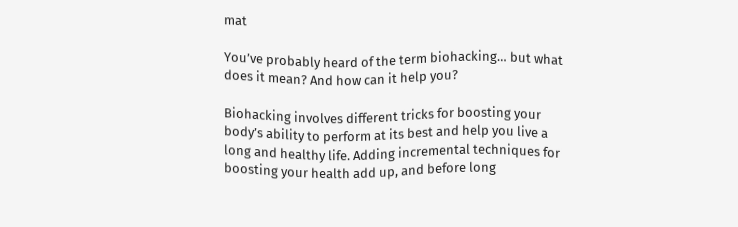mat

You’ve probably heard of the term biohacking… but what does it mean? And how can it help you?

Biohacking involves different tricks for boosting your body’s ability to perform at its best and help you live a long and healthy life. Adding incremental techniques for boosting your health add up, and before long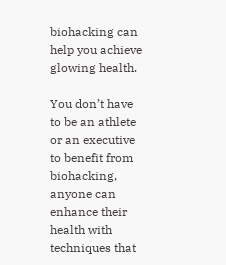biohacking can help you achieve glowing health.

You don’t have to be an athlete or an executive to benefit from biohacking, anyone can enhance their health with techniques that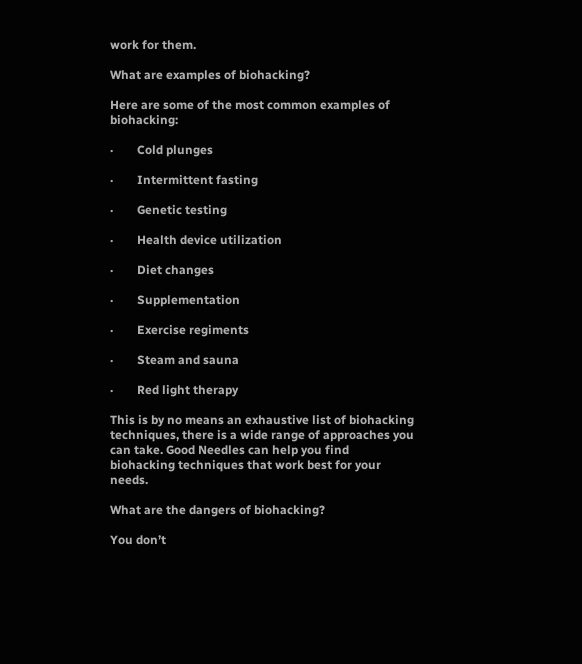work for them.

What are examples of biohacking?

Here are some of the most common examples of biohacking:

·        Cold plunges

·        Intermittent fasting

·        Genetic testing

·        Health device utilization

·        Diet changes

·        Supplementation

·        Exercise regiments

·        Steam and sauna

·        Red light therapy

This is by no means an exhaustive list of biohacking techniques, there is a wide range of approaches you can take. Good Needles can help you find biohacking techniques that work best for your needs.

What are the dangers of biohacking?

You don’t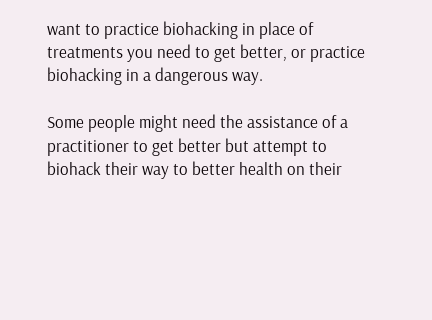want to practice biohacking in place of treatments you need to get better, or practice biohacking in a dangerous way.

Some people might need the assistance of a practitioner to get better but attempt to biohack their way to better health on their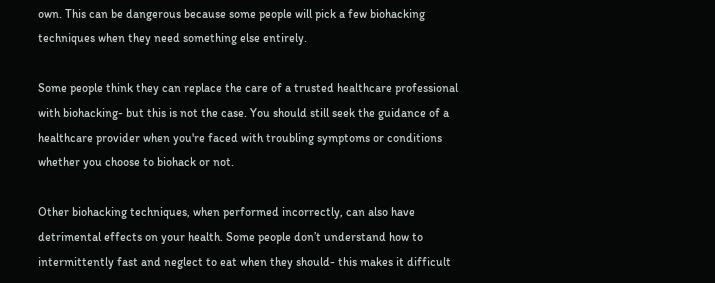own. This can be dangerous because some people will pick a few biohacking techniques when they need something else entirely.

Some people think they can replace the care of a trusted healthcare professional with biohacking- but this is not the case. You should still seek the guidance of a healthcare provider when you're faced with troubling symptoms or conditions whether you choose to biohack or not.

Other biohacking techniques, when performed incorrectly, can also have detrimental effects on your health. Some people don’t understand how to intermittently fast and neglect to eat when they should- this makes it difficult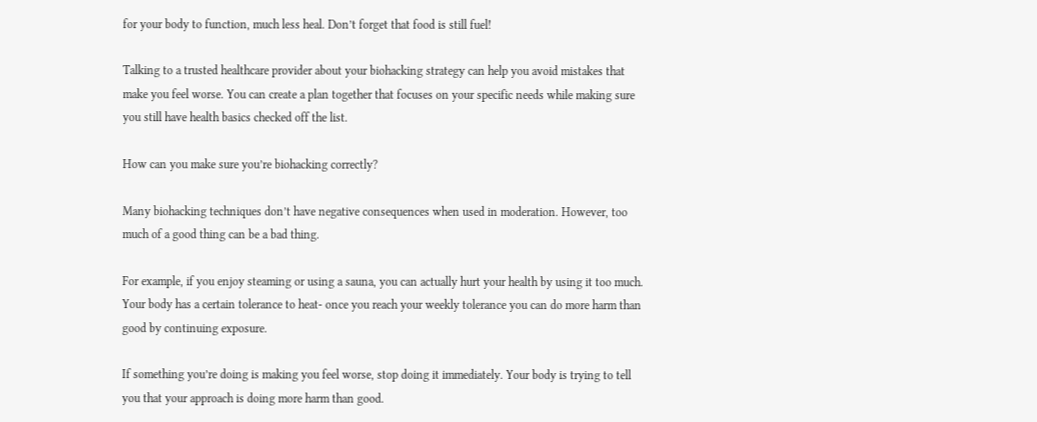for your body to function, much less heal. Don’t forget that food is still fuel!

Talking to a trusted healthcare provider about your biohacking strategy can help you avoid mistakes that make you feel worse. You can create a plan together that focuses on your specific needs while making sure you still have health basics checked off the list.

How can you make sure you’re biohacking correctly?

Many biohacking techniques don’t have negative consequences when used in moderation. However, too much of a good thing can be a bad thing.

For example, if you enjoy steaming or using a sauna, you can actually hurt your health by using it too much. Your body has a certain tolerance to heat- once you reach your weekly tolerance you can do more harm than good by continuing exposure.

If something you’re doing is making you feel worse, stop doing it immediately. Your body is trying to tell you that your approach is doing more harm than good.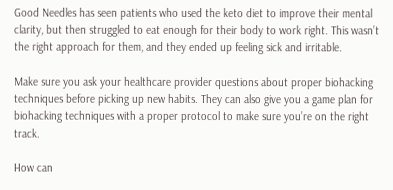Good Needles has seen patients who used the keto diet to improve their mental clarity, but then struggled to eat enough for their body to work right. This wasn’t the right approach for them, and they ended up feeling sick and irritable.

Make sure you ask your healthcare provider questions about proper biohacking techniques before picking up new habits. They can also give you a game plan for biohacking techniques with a proper protocol to make sure you’re on the right track.

How can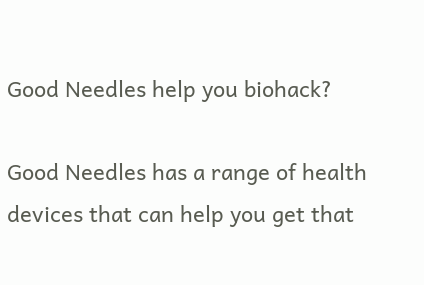Good Needles help you biohack?

Good Needles has a range of health devices that can help you get that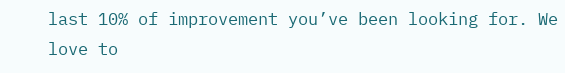last 10% of improvement you’ve been looking for. We love to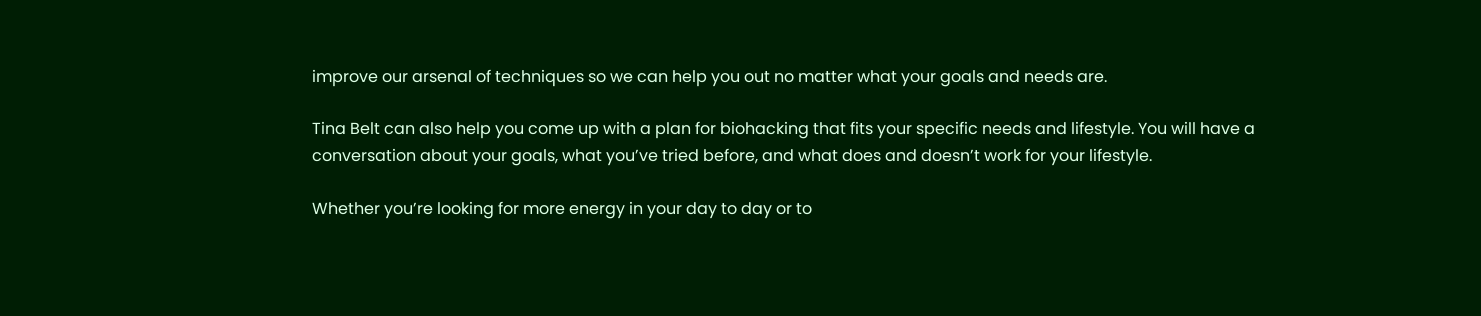improve our arsenal of techniques so we can help you out no matter what your goals and needs are.

Tina Belt can also help you come up with a plan for biohacking that fits your specific needs and lifestyle. You will have a conversation about your goals, what you’ve tried before, and what does and doesn’t work for your lifestyle.

Whether you’re looking for more energy in your day to day or to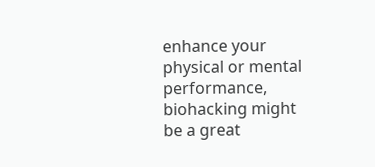enhance your physical or mental performance, biohacking might be a great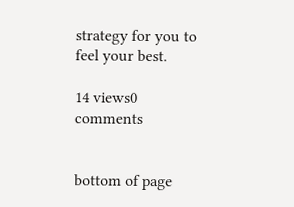strategy for you to feel your best.

14 views0 comments


bottom of page